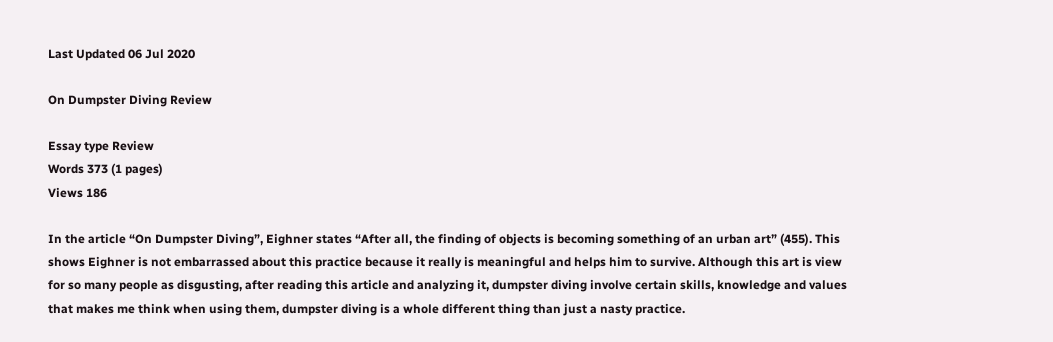Last Updated 06 Jul 2020

On Dumpster Diving Review

Essay type Review
Words 373 (1 pages)
Views 186

In the article “On Dumpster Diving”, Eighner states “After all, the finding of objects is becoming something of an urban art” (455). This shows Eighner is not embarrassed about this practice because it really is meaningful and helps him to survive. Although this art is view for so many people as disgusting, after reading this article and analyzing it, dumpster diving involve certain skills, knowledge and values that makes me think when using them, dumpster diving is a whole different thing than just a nasty practice.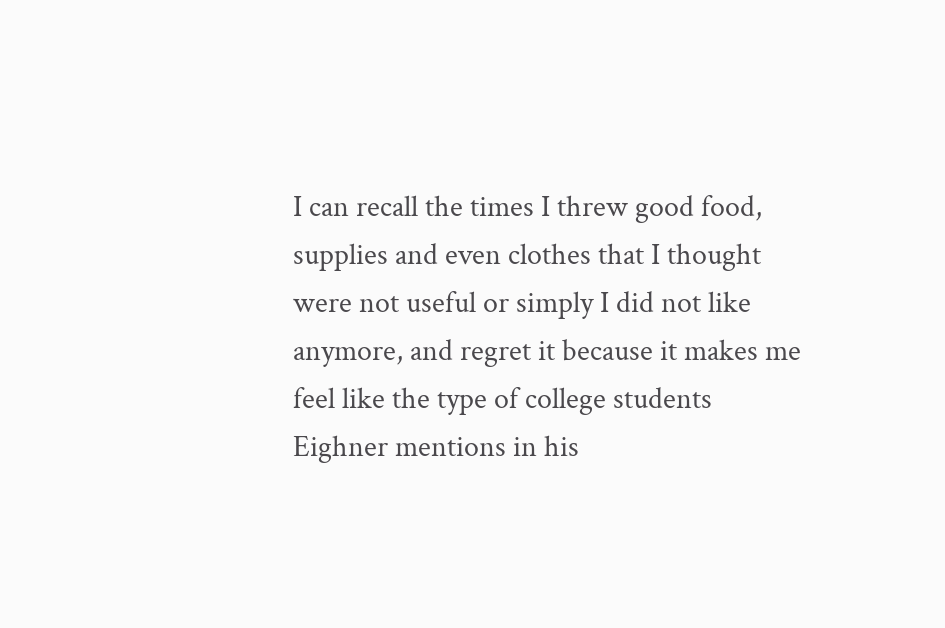I can recall the times I threw good food, supplies and even clothes that I thought were not useful or simply I did not like anymore, and regret it because it makes me feel like the type of college students Eighner mentions in his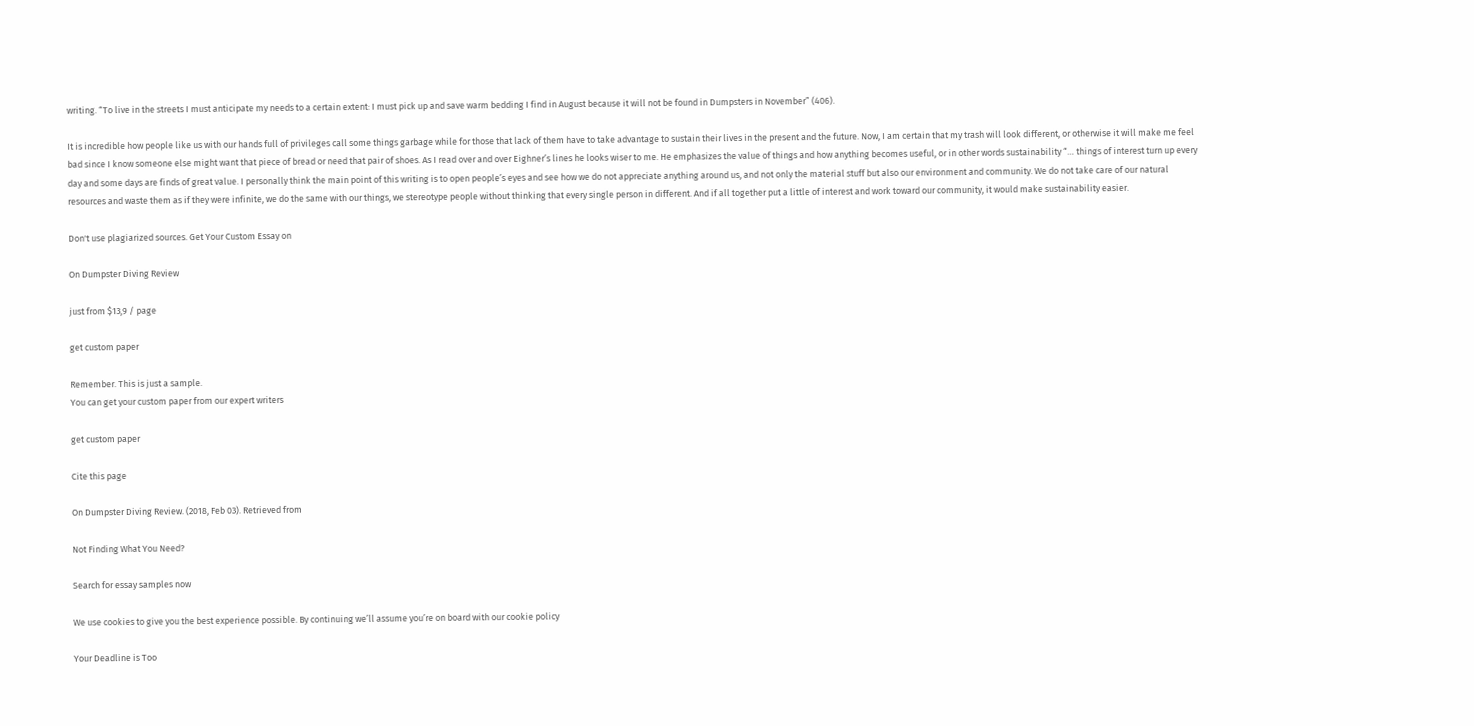writing. “To live in the streets I must anticipate my needs to a certain extent: I must pick up and save warm bedding I find in August because it will not be found in Dumpsters in November” (406).

It is incredible how people like us with our hands full of privileges call some things garbage while for those that lack of them have to take advantage to sustain their lives in the present and the future. Now, I am certain that my trash will look different, or otherwise it will make me feel bad since I know someone else might want that piece of bread or need that pair of shoes. As I read over and over Eighner’s lines he looks wiser to me. He emphasizes the value of things and how anything becomes useful, or in other words sustainability “… things of interest turn up every day and some days are finds of great value. I personally think the main point of this writing is to open people’s eyes and see how we do not appreciate anything around us, and not only the material stuff but also our environment and community. We do not take care of our natural resources and waste them as if they were infinite, we do the same with our things, we stereotype people without thinking that every single person in different. And if all together put a little of interest and work toward our community, it would make sustainability easier.

Don't use plagiarized sources. Get Your Custom Essay on

On Dumpster Diving Review

just from $13,9 / page

get custom paper

Remember. This is just a sample.
You can get your custom paper from our expert writers

get custom paper

Cite this page

On Dumpster Diving Review. (2018, Feb 03). Retrieved from

Not Finding What You Need?

Search for essay samples now

We use cookies to give you the best experience possible. By continuing we’ll assume you’re on board with our cookie policy

Your Deadline is Too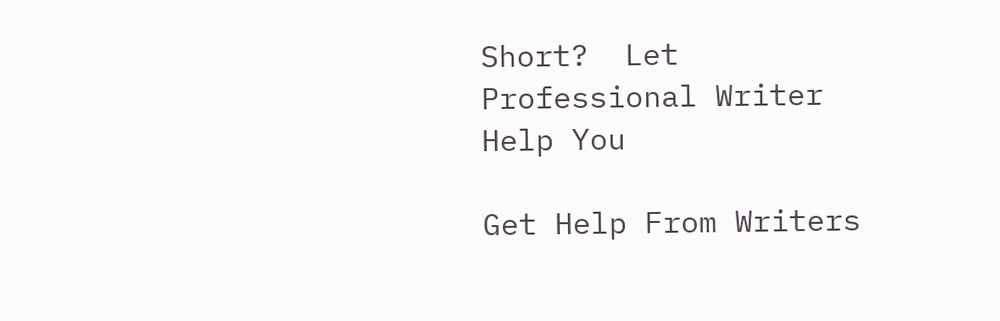Short?  Let Professional Writer Help You

Get Help From Writers